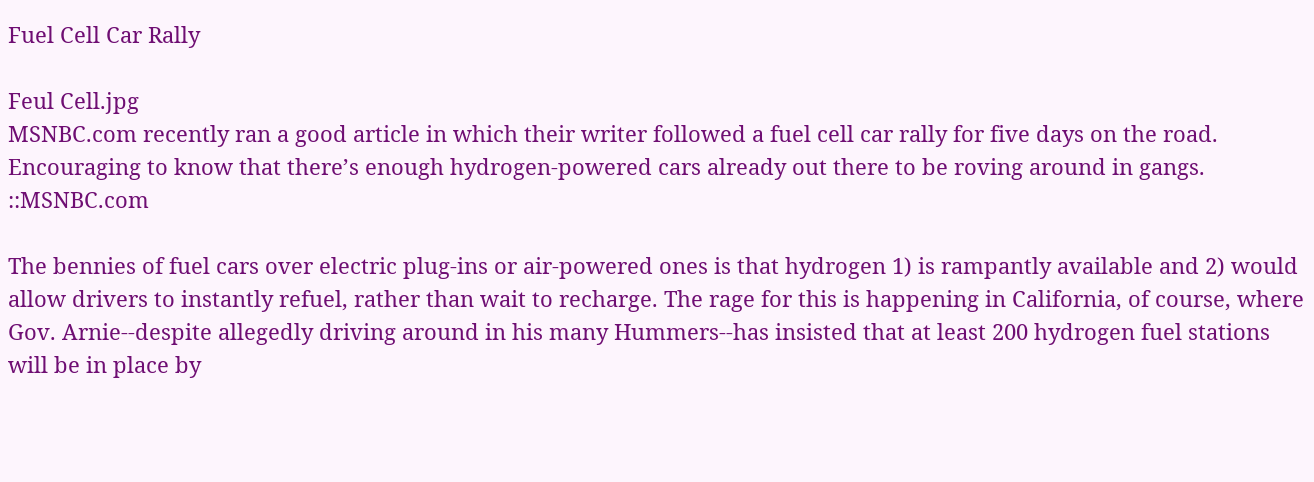Fuel Cell Car Rally

Feul Cell.jpg
MSNBC.com recently ran a good article in which their writer followed a fuel cell car rally for five days on the road. Encouraging to know that there’s enough hydrogen-powered cars already out there to be roving around in gangs. ::MSNBC.com

The bennies of fuel cars over electric plug-ins or air-powered ones is that hydrogen 1) is rampantly available and 2) would allow drivers to instantly refuel, rather than wait to recharge. The rage for this is happening in California, of course, where Gov. Arnie--despite allegedly driving around in his many Hummers--has insisted that at least 200 hydrogen fuel stations will be in place by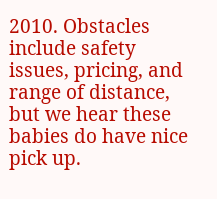2010. Obstacles include safety issues, pricing, and range of distance, but we hear these babies do have nice pick up.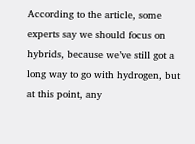According to the article, some experts say we should focus on hybrids, because we’ve still got a long way to go with hydrogen, but at this point, any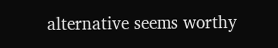alternative seems worthy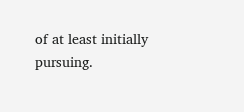of at least initially pursuing.